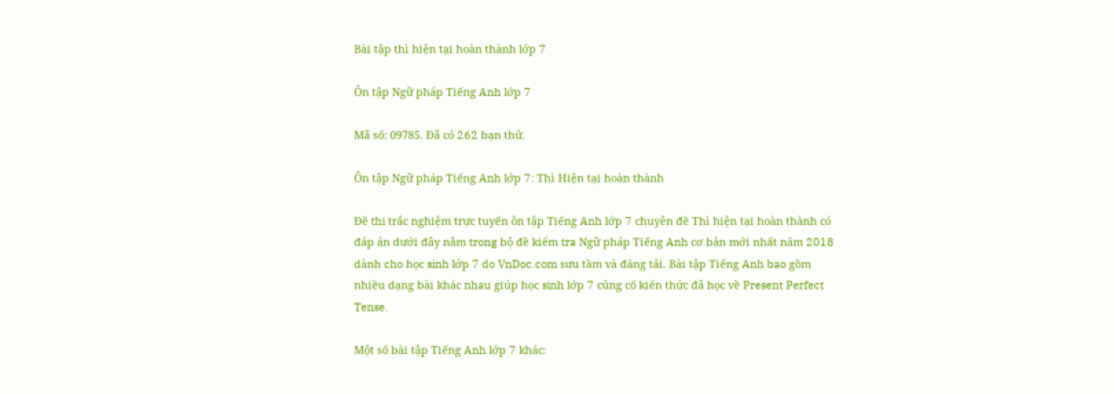Bài tập thì hiện tại hoàn thành lớp 7

Ôn tập Ngữ pháp Tiếng Anh lớp 7

Mã số: 09785. Đã có 262 bạn thử.

Ôn tập Ngữ pháp Tiếng Anh lớp 7: Thì Hiện tại hoàn thành

Đề thi trắc nghiệm trực tuyến ôn tập Tiếng Anh lớp 7 chuyên đề Thì hiện tại hoàn thành có đáp án dưới đây nằm trong bộ đề kiểm tra Ngữ pháp Tiếng Anh cơ bản mới nhất năm 2018 dành cho học sinh lớp 7 do VnDoc.com sưu tầm và đăng tải. Bài tập Tiếng Anh bao gồm nhiều dạng bài khác nhau giúp học sinh lớp 7 củng cố kiến thức đã học về Present Perfect Tense.

Một số bài tập Tiếng Anh lớp 7 khác: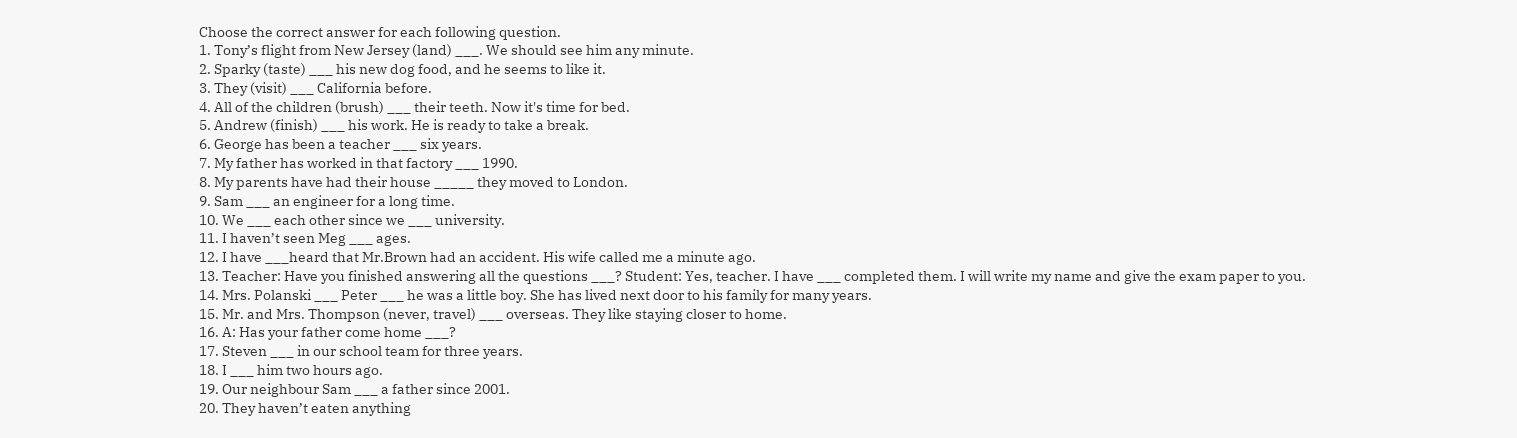Choose the correct answer for each following question.
1. Tony’s flight from New Jersey (land) ___. We should see him any minute.
2. Sparky (taste) ___ his new dog food, and he seems to like it.
3. They (visit) ___ California before.
4. All of the children (brush) ___ their teeth. Now it's time for bed.
5. Andrew (finish) ___ his work. He is ready to take a break.
6. George has been a teacher ___ six years.
7. My father has worked in that factory ___ 1990.
8. My parents have had their house _____ they moved to London.
9. Sam ___ an engineer for a long time.
10. We ___ each other since we ___ university.
11. I haven’t seen Meg ___ ages.
12. I have ___heard that Mr.Brown had an accident. His wife called me a minute ago.
13. Teacher: Have you finished answering all the questions ___? Student: Yes, teacher. I have ___ completed them. I will write my name and give the exam paper to you.
14. Mrs. Polanski ___ Peter ___ he was a little boy. She has lived next door to his family for many years.
15. Mr. and Mrs. Thompson (never, travel) ___ overseas. They like staying closer to home.
16. A: Has your father come home ___?
17. Steven ___ in our school team for three years.
18. I ___ him two hours ago.
19. Our neighbour Sam ___ a father since 2001.
20. They haven’t eaten anything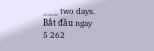___ two days.
Bắt đầu ngay
5 262